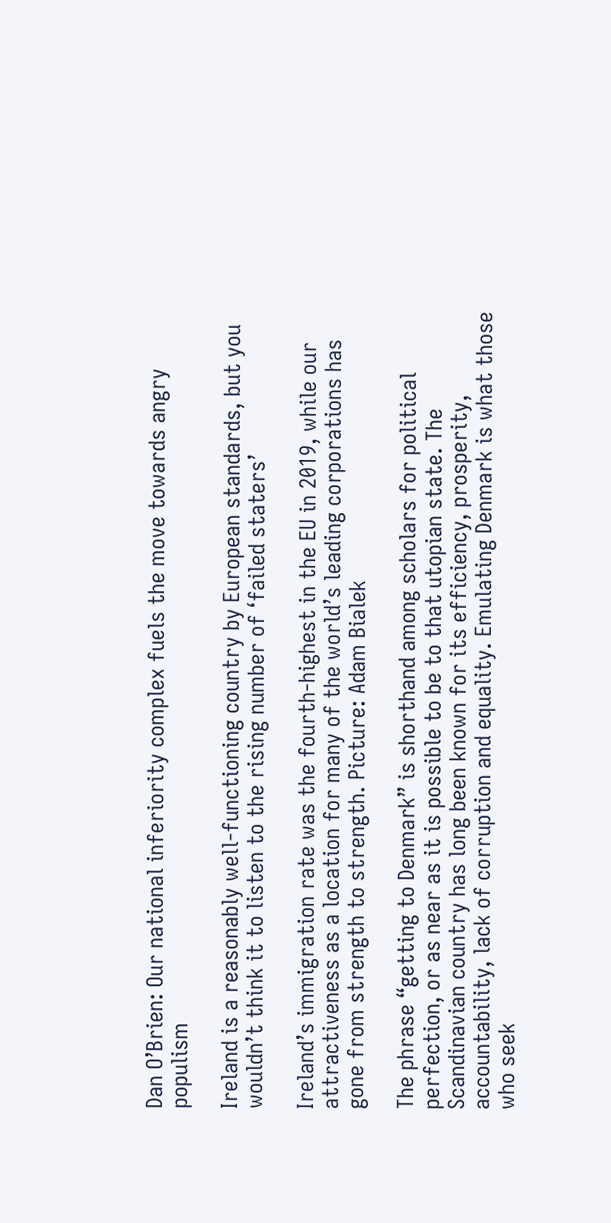Dan O’Brien: Our national inferiority complex fuels the move towards angry populism

Ireland is a reasonably well-functioning country by European standards, but you wouldn’t think it to listen to the rising number of ‘failed staters’

Ireland’s immigration rate was the fourth-highest in the EU in 2019, while our attractiveness as a location for many of the world’s leading corporations has gone from strength to strength. Picture: Adam Bialek

The phrase “getting to Denmark” is shorthand among scholars for political perfection, or as near as it is possible to be to that utopian state. The Scandinavian country has long been known for its efficiency, prosperity, accountability, lack of corruption and equality. Emulating Denmark is what those who seek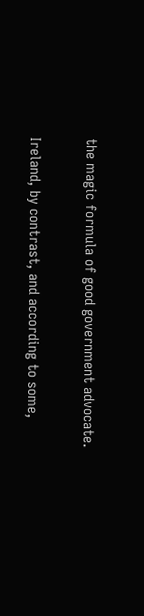the magic formula of good government advocate.

Ireland, by contrast, and according to some,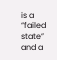is a “failed state” and a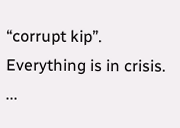“corrupt kip”. Everything is in crisis. ...